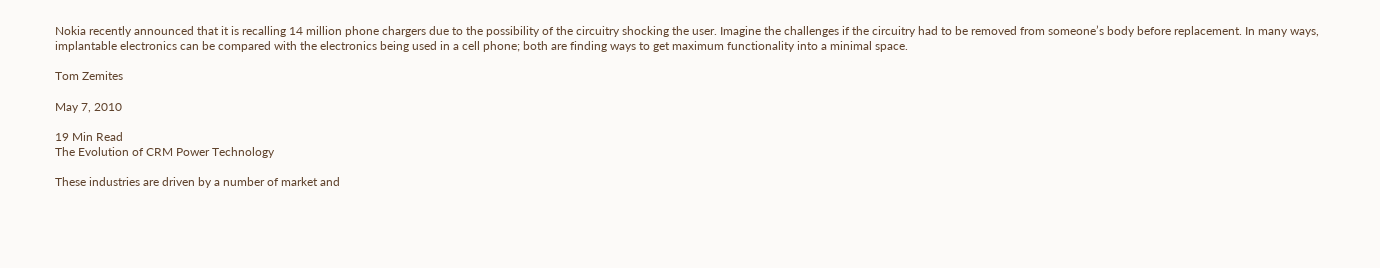Nokia recently announced that it is recalling 14 million phone chargers due to the possibility of the circuitry shocking the user. Imagine the challenges if the circuitry had to be removed from someone’s body before replacement. In many ways, implantable electronics can be compared with the electronics being used in a cell phone; both are finding ways to get maximum functionality into a minimal space.

Tom Zemites

May 7, 2010

19 Min Read
The Evolution of CRM Power Technology

These industries are driven by a number of market and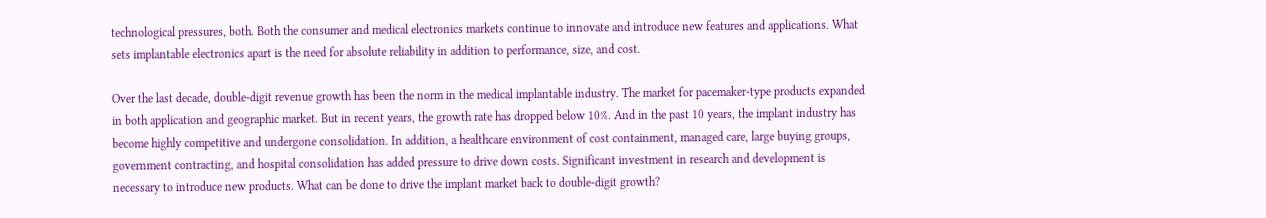technological pressures, both. Both the consumer and medical electronics markets continue to innovate and introduce new features and applications. What sets implantable electronics apart is the need for absolute reliability in addition to performance, size, and cost.

Over the last decade, double-digit revenue growth has been the norm in the medical implantable industry. The market for pacemaker-type products expanded in both application and geographic market. But in recent years, the growth rate has dropped below 10%. And in the past 10 years, the implant industry has become highly competitive and undergone consolidation. In addition, a healthcare environment of cost containment, managed care, large buying groups, government contracting, and hospital consolidation has added pressure to drive down costs. Significant investment in research and development is necessary to introduce new products. What can be done to drive the implant market back to double-digit growth?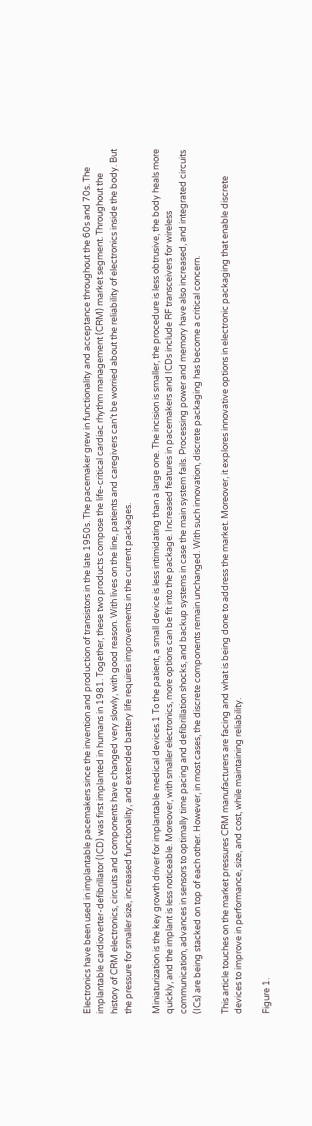Electronics have been used in implantable pacemakers since the invention and production of transistors in the late 1950s. The pacemaker grew in functionality and acceptance throughout the 60s and 70s. The implantable cardioverter-defibrillator (ICD) was first implanted in humans in 1981. Together, these two products compose the life-critical cardiac rhythm management (CRM) market segment. Throughout the history of CRM electronics, circuits and components have changed very slowly, with good reason. With lives on the line, patients and caregivers can’t be worried about the reliability of electronics inside the body. But the pressure for smaller size, increased functionality, and extended battery life requires improvements in the current packages.

Miniaturization is the key growth driver for implantable medical devices.1 To the patient, a small device is less intimidating than a large one. The incision is smaller, the procedure is less obtrusive, the body heals more quickly, and the implant is less noticeable. Moreover, with smaller electronics, more options can be fit into the package. Increased features in pacemakers and ICDs include RF transceivers for wireless communication, advances in sensors to optimally time pacing and defibrillation shocks, and backup systems in case the main system fails. Processing power and memory have also increased, and integrated circuits (ICs) are being stacked on top of each other. However, in most cases, the discrete components remain unchanged. With such innovation, discrete packaging has become a critical concern.

This article touches on the market pressures CRM manufacturers are facing and what is being done to address the market. Moreover, it explores innovative options in electronic packaging that enable discrete devices to improve in performance, size, and cost, while maintaining reliability.

Figure 1.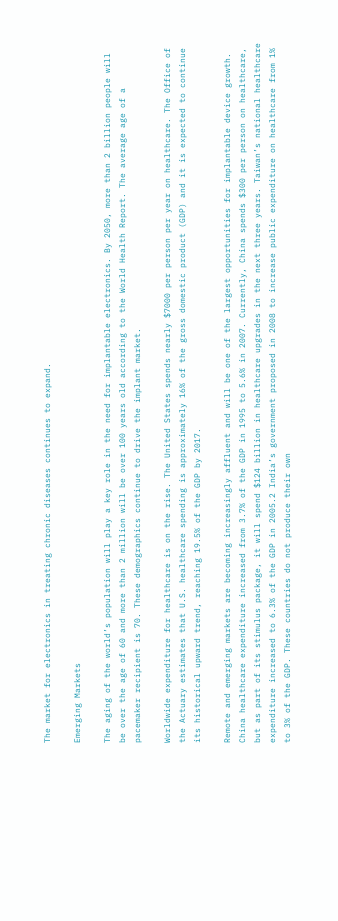The market for electronics in treating chronic diseases continues to expand.

Emerging Markets

The aging of the world’s population will play a key role in the need for implantable electronics. By 2050, more than 2 billion people will be over the age of 60 and more than 2 million will be over 100 years old according to the World Health Report. The average age of a pacemaker recipient is 70. These demographics continue to drive the implant market.

Worldwide expenditure for healthcare is on the rise. The United States spends nearly $7000 per person per year on healthcare. The Office of the Actuary estimates that U.S. healthcare spending is approximately 16% of the gross domestic product (GDP) and it is expected to continue its historical upward trend, reaching 19.5% of the GDP by 2017.

Remote and emerging markets are becoming increasingly affluent and will be one of the largest opportunities for implantable device growth. China healthcare expenditure increased from 3.7% of the GDP in 1995 to 5.6% in 2007. Currently, China spends $300 per person on healthcare, but as part of its stimulus package, it will spend $124 billion in healthcare upgrades in the next three years. Taiwan’s national healthcare expenditure increased to 6.3% of the GDP in 2005.2 India’s government proposed in 2008 to increase public expenditure on healthcare from 1% to 3% of the GDP. These countries do not produce their own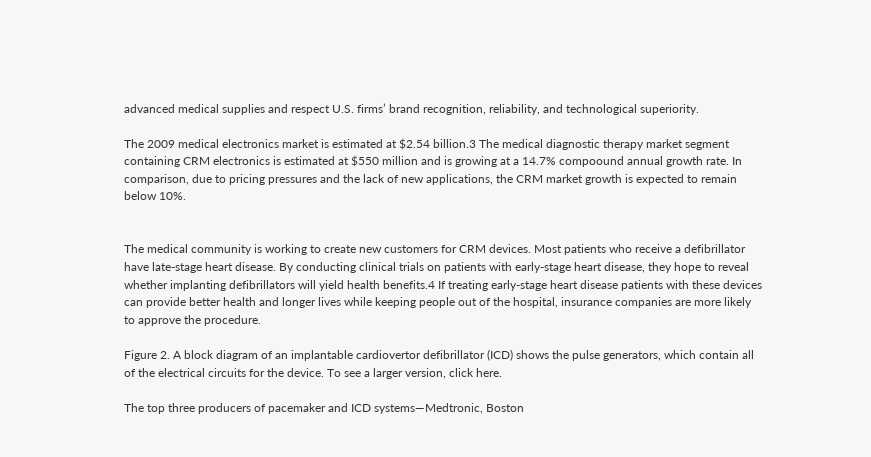advanced medical supplies and respect U.S. firms’ brand recognition, reliability, and technological superiority.

The 2009 medical electronics market is estimated at $2.54 billion.3 The medical diagnostic therapy market segment containing CRM electronics is estimated at $550 million and is growing at a 14.7% compoound annual growth rate. In comparison, due to pricing pressures and the lack of new applications, the CRM market growth is expected to remain below 10%.


The medical community is working to create new customers for CRM devices. Most patients who receive a defibrillator have late-stage heart disease. By conducting clinical trials on patients with early-stage heart disease, they hope to reveal whether implanting defibrillators will yield health benefits.4 If treating early-stage heart disease patients with these devices can provide better health and longer lives while keeping people out of the hospital, insurance companies are more likely to approve the procedure.

Figure 2. A block diagram of an implantable cardiovertor defibrillator (ICD) shows the pulse generators, which contain all of the electrical circuits for the device. To see a larger version, click here.

The top three producers of pacemaker and ICD systems—Medtronic, Boston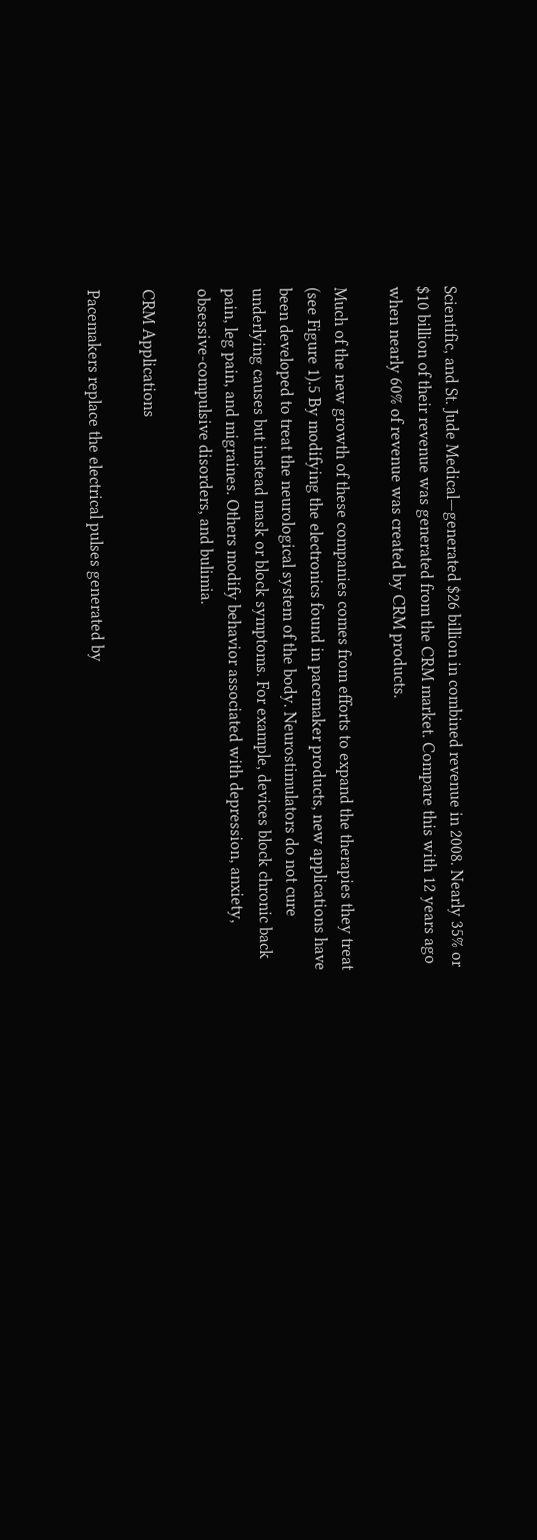Scientific, and St. Jude Medical—generated $26 billion in combined revenue in 2008. Nearly 35% or $10 billion of their revenue was generated from the CRM market. Compare this with 12 years ago when nearly 60% of revenue was created by CRM products.

Much of the new growth of these companies comes from efforts to expand the therapies they treat (see Figure 1).5 By modifying the electronics found in pacemaker products, new applications have been developed to treat the neurological system of the body. Neurostimulators do not cure underlying causes but instead mask or block symptoms. For example, devices block chronic back pain, leg pain, and migraines. Others modify behavior associated with depression, anxiety, obsessive-compulsive disorders, and bulimia.

CRM Applications

Pacemakers replace the electrical pulses generated by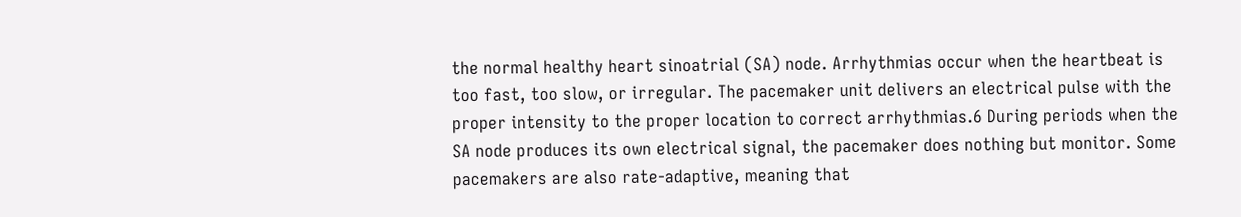the normal healthy heart sinoatrial (SA) node. Arrhythmias occur when the heartbeat is too fast, too slow, or irregular. The pacemaker unit delivers an electrical pulse with the proper intensity to the proper location to correct arrhythmias.6 During periods when the SA node produces its own electrical signal, the pacemaker does nothing but monitor. Some pacemakers are also rate-adaptive, meaning that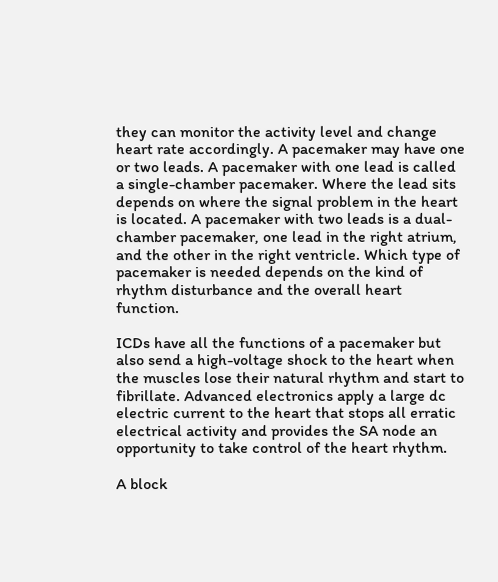they can monitor the activity level and change heart rate accordingly. A pacemaker may have one or two leads. A pacemaker with one lead is called a single-chamber pacemaker. Where the lead sits depends on where the signal problem in the heart is located. A pacemaker with two leads is a dual-chamber pacemaker, one lead in the right atrium, and the other in the right ventricle. Which type of pacemaker is needed depends on the kind of rhythm disturbance and the overall heart function.

ICDs have all the functions of a pacemaker but also send a high-voltage shock to the heart when the muscles lose their natural rhythm and start to fibrillate. Advanced electronics apply a large dc electric current to the heart that stops all erratic electrical activity and provides the SA node an opportunity to take control of the heart rhythm.

A block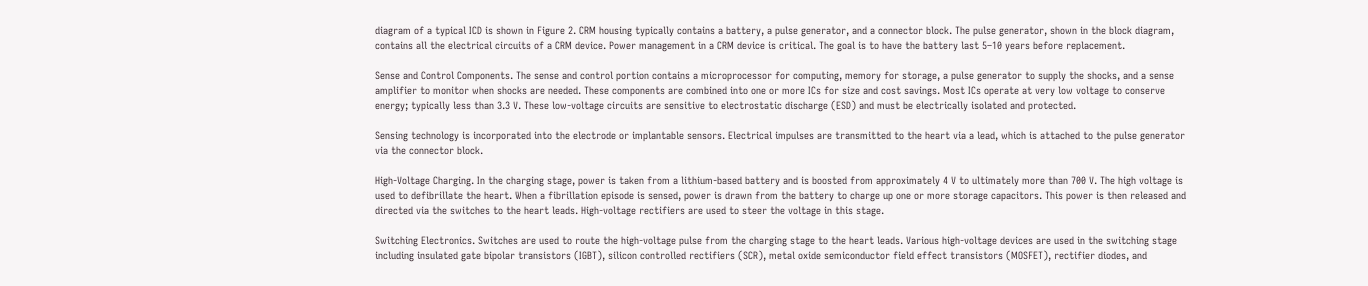diagram of a typical ICD is shown in Figure 2. CRM housing typically contains a battery, a pulse generator, and a connector block. The pulse generator, shown in the block diagram, contains all the electrical circuits of a CRM device. Power management in a CRM device is critical. The goal is to have the battery last 5–10 years before replacement.

Sense and Control Components. The sense and control portion contains a microprocessor for computing, memory for storage, a pulse generator to supply the shocks, and a sense amplifier to monitor when shocks are needed. These components are combined into one or more ICs for size and cost savings. Most ICs operate at very low voltage to conserve energy; typically less than 3.3 V. These low-voltage circuits are sensitive to electrostatic discharge (ESD) and must be electrically isolated and protected.

Sensing technology is incorporated into the electrode or implantable sensors. Electrical impulses are transmitted to the heart via a lead, which is attached to the pulse generator via the connector block.

High-Voltage Charging. In the charging stage, power is taken from a lithium-based battery and is boosted from approximately 4 V to ultimately more than 700 V. The high voltage is used to defibrillate the heart. When a fibrillation episode is sensed, power is drawn from the battery to charge up one or more storage capacitors. This power is then released and directed via the switches to the heart leads. High-voltage rectifiers are used to steer the voltage in this stage.

Switching Electronics. Switches are used to route the high-voltage pulse from the charging stage to the heart leads. Various high-voltage devices are used in the switching stage including insulated gate bipolar transistors (IGBT), silicon controlled rectifiers (SCR), metal oxide semiconductor field effect transistors (MOSFET), rectifier diodes, and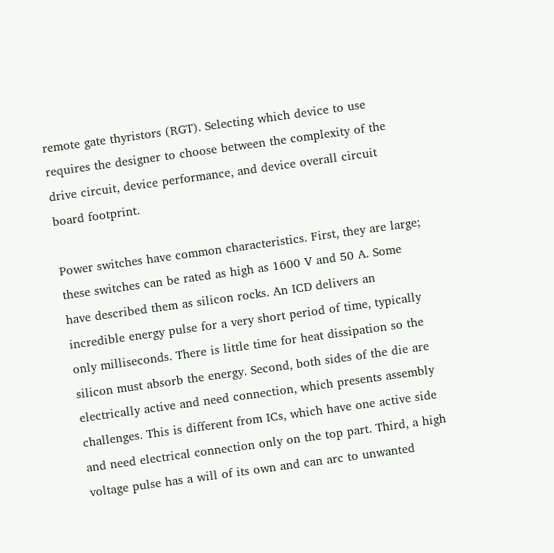remote gate thyristors (RGT). Selecting which device to use requires the designer to choose between the complexity of the drive circuit, device performance, and device overall circuit board footprint.

Power switches have common characteristics. First, they are large; these switches can be rated as high as 1600 V and 50 A. Some have described them as silicon rocks. An ICD delivers an incredible energy pulse for a very short period of time, typically only milliseconds. There is little time for heat dissipation so the silicon must absorb the energy. Second, both sides of the die are electrically active and need connection, which presents assembly challenges. This is different from ICs, which have one active side and need electrical connection only on the top part. Third, a high voltage pulse has a will of its own and can arc to unwanted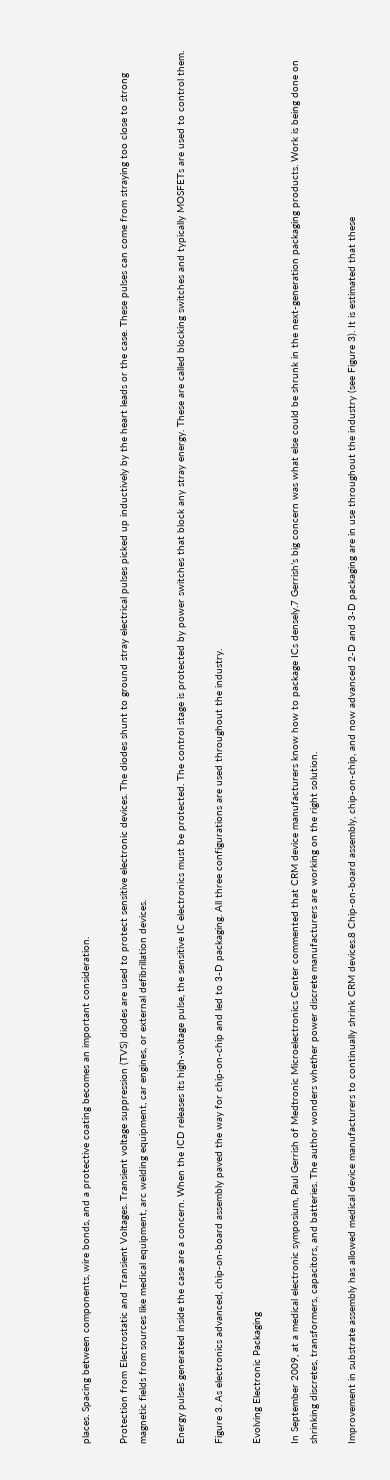places. Spacing between components, wire bonds, and a protective coating becomes an important consideration.

Protection from Electrostatic and Transient Voltages. Transient voltage suppression (TVS) diodes are used to protect sensitive electronic devices. The diodes shunt to ground stray electrical pulses picked up inductively by the heart leads or the case. These pulses can come from straying too close to strong magnetic fields from sources like medical equipment, arc welding equipment, car engines, or external defibrillation devices.

Energy pulses generated inside the case are a concern. When the ICD releases its high-voltage pulse, the sensitive IC electronics must be protected. The control stage is protected by power switches that block any stray energy. These are called blocking switches and typically MOSFETs are used to control them.

Figure 3. As electronics advanced, chip-on-board assembly paved the way for chip-on-chip and led to 3-D packaging. All three configurations are used throughout the industry.

Evolving Electronic Packaging

In September 2009, at a medical electronic symposium, Paul Gerrish of Medtronic Microelectronics Center commented that CRM device manufacturers know how to package ICs densely.7 Gerrish’s big concern was what else could be shrunk in the next-generation packaging products. Work is being done on shrinking discretes, transformers, capacitors, and batteries. The author wonders whether power discrete manufacturers are working on the right solution.

Improvement in substrate assembly has allowed medical device manufacturers to continually shrink CRM devices.8 Chip-on-board assembly, chip-on-chip, and now advanced 2-D and 3-D packaging are in use throughout the industry (see Figure 3). It is estimated that these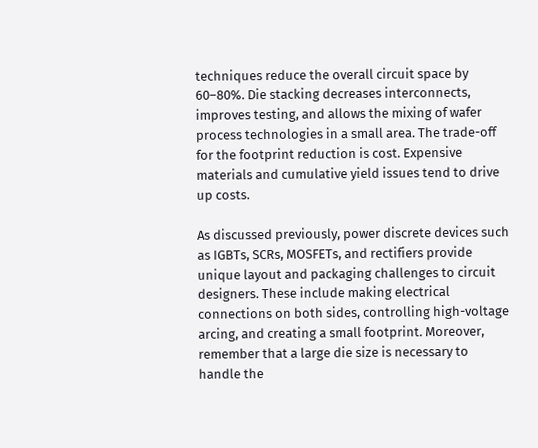techniques reduce the overall circuit space by 60–80%. Die stacking decreases interconnects, improves testing, and allows the mixing of wafer process technologies in a small area. The trade-off for the footprint reduction is cost. Expensive materials and cumulative yield issues tend to drive up costs.

As discussed previously, power discrete devices such as IGBTs, SCRs, MOSFETs, and rectifiers provide unique layout and packaging challenges to circuit designers. These include making electrical connections on both sides, controlling high-voltage arcing, and creating a small footprint. Moreover, remember that a large die size is necessary to handle the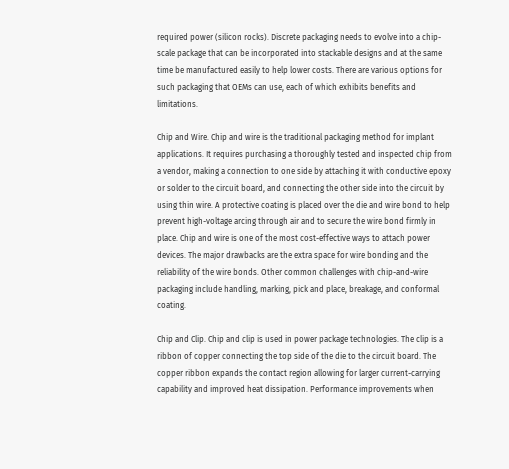required power (silicon rocks). Discrete packaging needs to evolve into a chip-scale package that can be incorporated into stackable designs and at the same time be manufactured easily to help lower costs. There are various options for such packaging that OEMs can use, each of which exhibits benefits and limitations.

Chip and Wire. Chip and wire is the traditional packaging method for implant applications. It requires purchasing a thoroughly tested and inspected chip from a vendor, making a connection to one side by attaching it with conductive epoxy or solder to the circuit board, and connecting the other side into the circuit by using thin wire. A protective coating is placed over the die and wire bond to help prevent high-voltage arcing through air and to secure the wire bond firmly in place. Chip and wire is one of the most cost-effective ways to attach power devices. The major drawbacks are the extra space for wire bonding and the reliability of the wire bonds. Other common challenges with chip-and-wire packaging include handling, marking, pick and place, breakage, and conformal coating.

Chip and Clip. Chip and clip is used in power package technologies. The clip is a ribbon of copper connecting the top side of the die to the circuit board. The copper ribbon expands the contact region allowing for larger current-carrying capability and improved heat dissipation. Performance improvements when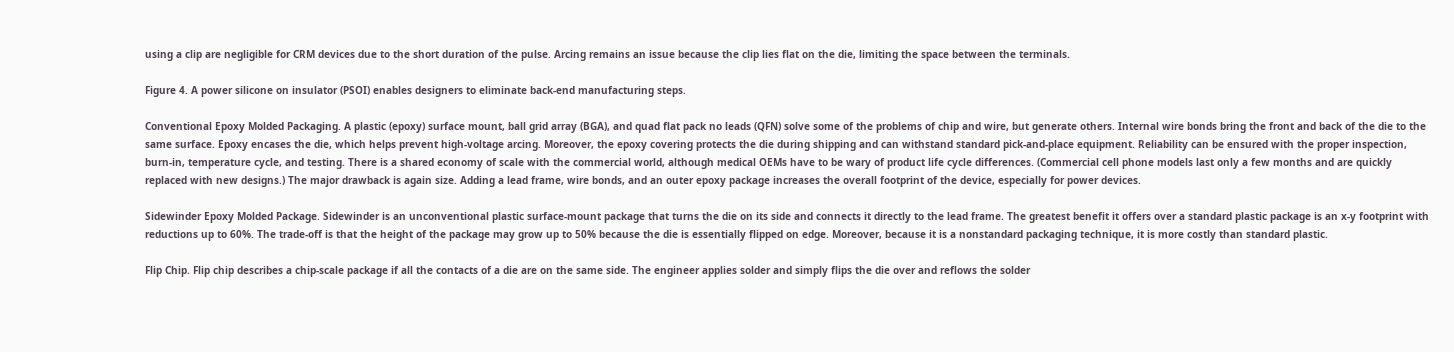using a clip are negligible for CRM devices due to the short duration of the pulse. Arcing remains an issue because the clip lies flat on the die, limiting the space between the terminals.

Figure 4. A power silicone on insulator (PSOI) enables designers to eliminate back-end manufacturing steps.

Conventional Epoxy Molded Packaging. A plastic (epoxy) surface mount, ball grid array (BGA), and quad flat pack no leads (QFN) solve some of the problems of chip and wire, but generate others. Internal wire bonds bring the front and back of the die to the same surface. Epoxy encases the die, which helps prevent high-voltage arcing. Moreover, the epoxy covering protects the die during shipping and can withstand standard pick-and-place equipment. Reliability can be ensured with the proper inspection, burn-in, temperature cycle, and testing. There is a shared economy of scale with the commercial world, although medical OEMs have to be wary of product life cycle differences. (Commercial cell phone models last only a few months and are quickly replaced with new designs.) The major drawback is again size. Adding a lead frame, wire bonds, and an outer epoxy package increases the overall footprint of the device, especially for power devices.

Sidewinder Epoxy Molded Package. Sidewinder is an unconventional plastic surface-mount package that turns the die on its side and connects it directly to the lead frame. The greatest benefit it offers over a standard plastic package is an x-y footprint with reductions up to 60%. The trade-off is that the height of the package may grow up to 50% because the die is essentially flipped on edge. Moreover, because it is a nonstandard packaging technique, it is more costly than standard plastic.

Flip Chip. Flip chip describes a chip-scale package if all the contacts of a die are on the same side. The engineer applies solder and simply flips the die over and reflows the solder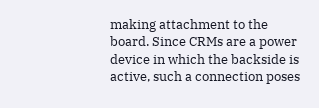making attachment to the board. Since CRMs are a power device in which the backside is active, such a connection poses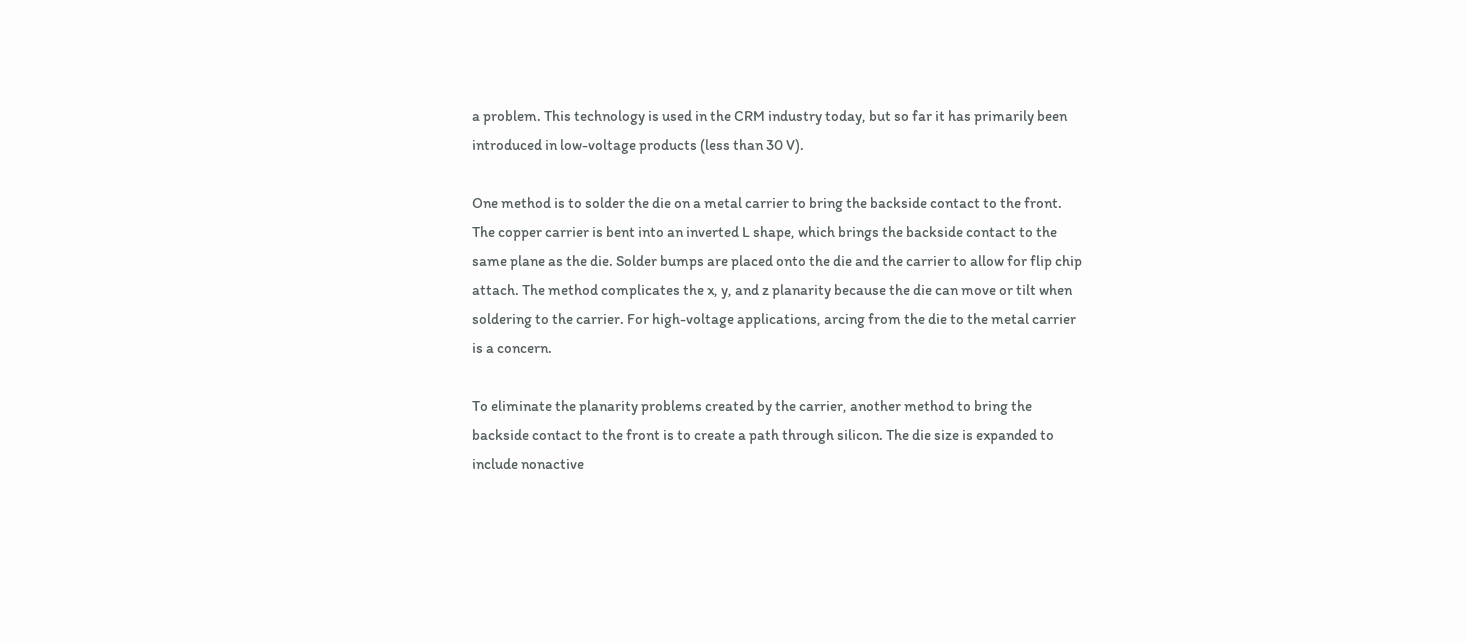a problem. This technology is used in the CRM industry today, but so far it has primarily been introduced in low-voltage products (less than 30 V).

One method is to solder the die on a metal carrier to bring the backside contact to the front. The copper carrier is bent into an inverted L shape, which brings the backside contact to the same plane as the die. Solder bumps are placed onto the die and the carrier to allow for flip chip attach. The method complicates the x, y, and z planarity because the die can move or tilt when soldering to the carrier. For high-voltage applications, arcing from the die to the metal carrier is a concern.

To eliminate the planarity problems created by the carrier, another method to bring the backside contact to the front is to create a path through silicon. The die size is expanded to include nonactive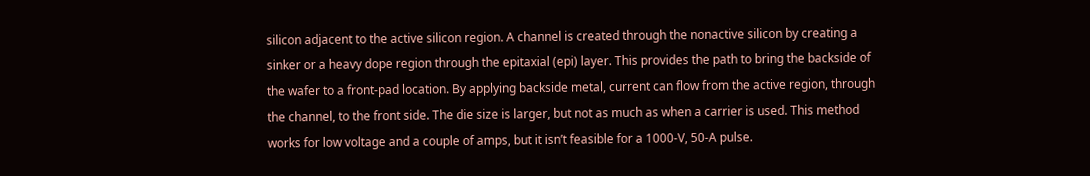silicon adjacent to the active silicon region. A channel is created through the nonactive silicon by creating a sinker or a heavy dope region through the epitaxial (epi) layer. This provides the path to bring the backside of the wafer to a front-pad location. By applying backside metal, current can flow from the active region, through the channel, to the front side. The die size is larger, but not as much as when a carrier is used. This method works for low voltage and a couple of amps, but it isn’t feasible for a 1000-V, 50-A pulse.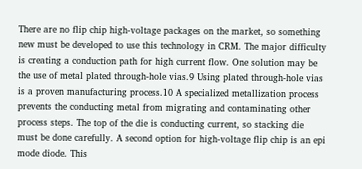There are no flip chip high-voltage packages on the market, so something new must be developed to use this technology in CRM. The major difficulty is creating a conduction path for high current flow. One solution may be the use of metal plated through-hole vias.9 Using plated through-hole vias is a proven manufacturing process.10 A specialized metallization process prevents the conducting metal from migrating and contaminating other process steps. The top of the die is conducting current, so stacking die must be done carefully. A second option for high-voltage flip chip is an epi mode diode. This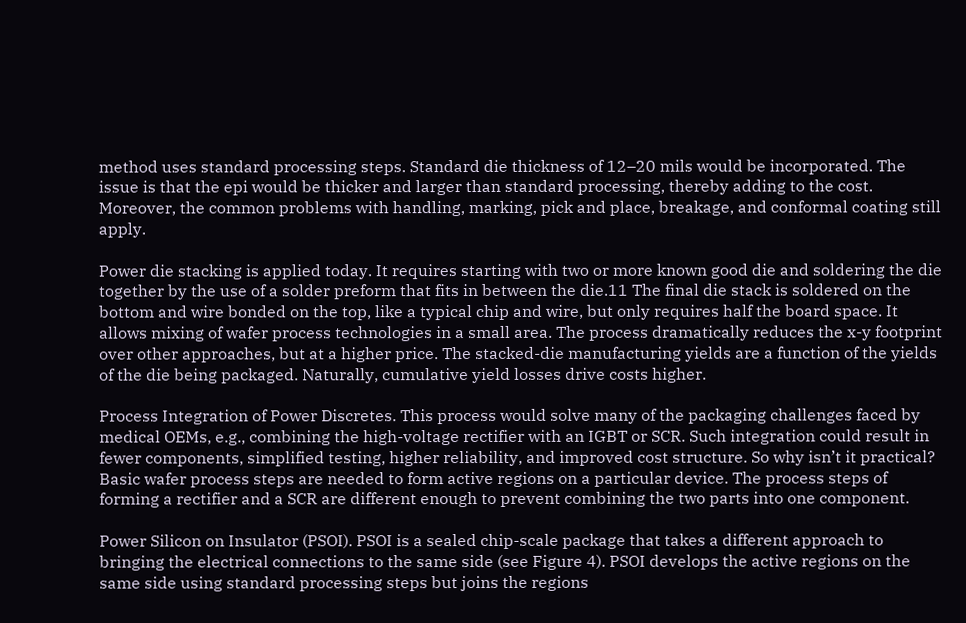method uses standard processing steps. Standard die thickness of 12–20 mils would be incorporated. The issue is that the epi would be thicker and larger than standard processing, thereby adding to the cost. Moreover, the common problems with handling, marking, pick and place, breakage, and conformal coating still apply.

Power die stacking is applied today. It requires starting with two or more known good die and soldering the die together by the use of a solder preform that fits in between the die.11 The final die stack is soldered on the bottom and wire bonded on the top, like a typical chip and wire, but only requires half the board space. It allows mixing of wafer process technologies in a small area. The process dramatically reduces the x-y footprint over other approaches, but at a higher price. The stacked-die manufacturing yields are a function of the yields of the die being packaged. Naturally, cumulative yield losses drive costs higher.

Process Integration of Power Discretes. This process would solve many of the packaging challenges faced by medical OEMs, e.g., combining the high-voltage rectifier with an IGBT or SCR. Such integration could result in fewer components, simplified testing, higher reliability, and improved cost structure. So why isn’t it practical? Basic wafer process steps are needed to form active regions on a particular device. The process steps of forming a rectifier and a SCR are different enough to prevent combining the two parts into one component.

Power Silicon on Insulator (PSOI). PSOI is a sealed chip-scale package that takes a different approach to bringing the electrical connections to the same side (see Figure 4). PSOI develops the active regions on the same side using standard processing steps but joins the regions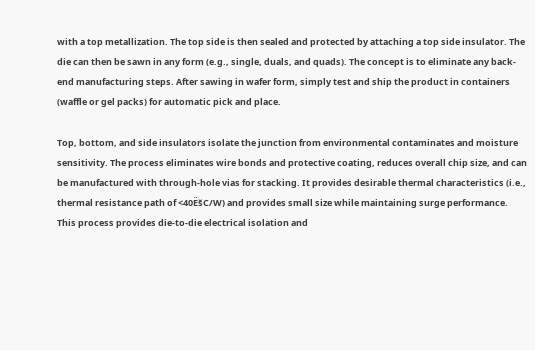with a top metallization. The top side is then sealed and protected by attaching a top side insulator. The die can then be sawn in any form (e.g., single, duals, and quads). The concept is to eliminate any back-end manufacturing steps. After sawing in wafer form, simply test and ship the product in containers (waffle or gel packs) for automatic pick and place.

Top, bottom, and side insulators isolate the junction from environmental contaminates and moisture sensitivity. The process eliminates wire bonds and protective coating, reduces overall chip size, and can be manufactured with through-hole vias for stacking. It provides desirable thermal characteristics (i.e., thermal resistance path of <40ËšC/W) and provides small size while maintaining surge performance. This process provides die-to-die electrical isolation and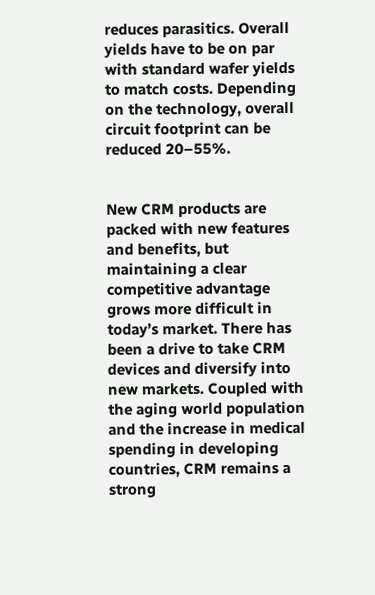reduces parasitics. Overall yields have to be on par with standard wafer yields to match costs. Depending on the technology, overall circuit footprint can be reduced 20–55%.


New CRM products are packed with new features and benefits, but maintaining a clear competitive advantage grows more difficult in today’s market. There has been a drive to take CRM devices and diversify into new markets. Coupled with the aging world population and the increase in medical spending in developing countries, CRM remains a strong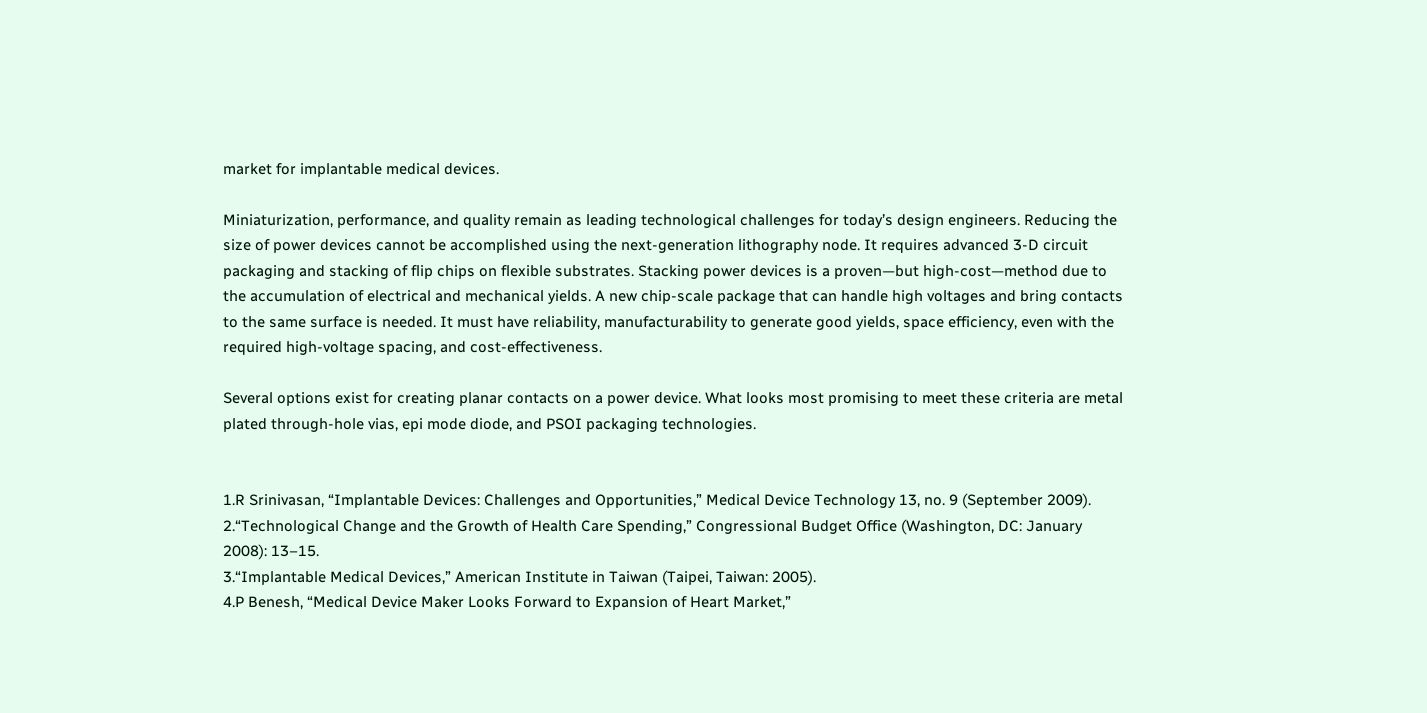market for implantable medical devices.

Miniaturization, performance, and quality remain as leading technological challenges for today’s design engineers. Reducing the size of power devices cannot be accomplished using the next-generation lithography node. It requires advanced 3-D circuit packaging and stacking of flip chips on flexible substrates. Stacking power devices is a proven—but high-cost—method due to the accumulation of electrical and mechanical yields. A new chip-scale package that can handle high voltages and bring contacts to the same surface is needed. It must have reliability, manufacturability to generate good yields, space efficiency, even with the required high-voltage spacing, and cost-effectiveness.

Several options exist for creating planar contacts on a power device. What looks most promising to meet these criteria are metal plated through-hole vias, epi mode diode, and PSOI packaging technologies.


1.R Srinivasan, “Implantable Devices: Challenges and Opportunities,” Medical Device Technology 13, no. 9 (September 2009).
2.“Technological Change and the Growth of Health Care Spending,” Congressional Budget Office (Washington, DC: January 2008): 13–15.
3.“Implantable Medical Devices,” American Institute in Taiwan (Taipei, Taiwan: 2005).
4.P Benesh, “Medical Device Maker Looks Forward to Expansion of Heart Market,”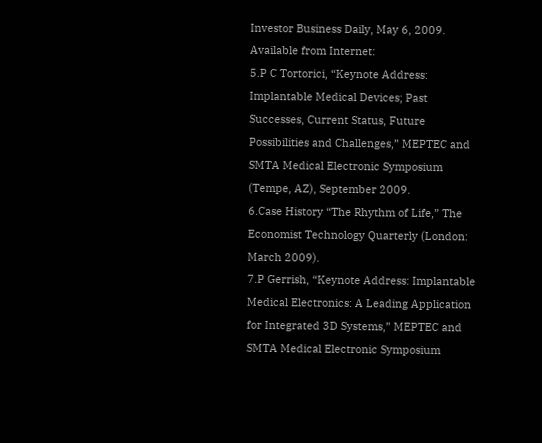Investor Business Daily, May 6, 2009. Available from Internet:
5.P C Tortorici, “Keynote Address: Implantable Medical Devices; Past Successes, Current Status, Future Possibilities and Challenges,” MEPTEC and SMTA Medical Electronic Symposium (Tempe, AZ), September 2009.
6.Case History “The Rhythm of Life,” The Economist Technology Quarterly (London: March 2009).
7.P Gerrish, “Keynote Address: Implantable Medical Electronics: A Leading Application for Integrated 3D Systems,” MEPTEC and SMTA Medical Electronic Symposium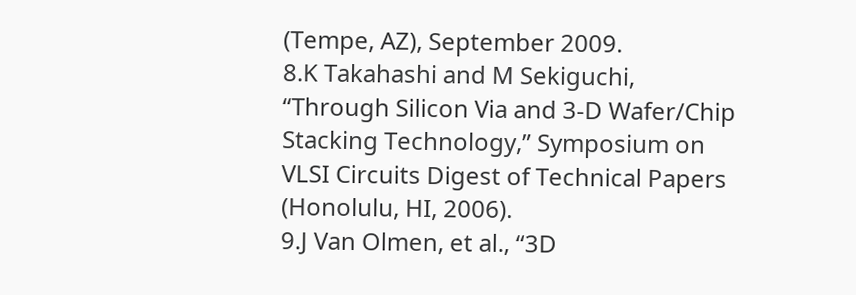(Tempe, AZ), September 2009.
8.K Takahashi and M Sekiguchi, “Through Silicon Via and 3-D Wafer/Chip Stacking Technology,” Symposium on VLSI Circuits Digest of Technical Papers (Honolulu, HI, 2006).
9.J Van Olmen, et al., “3D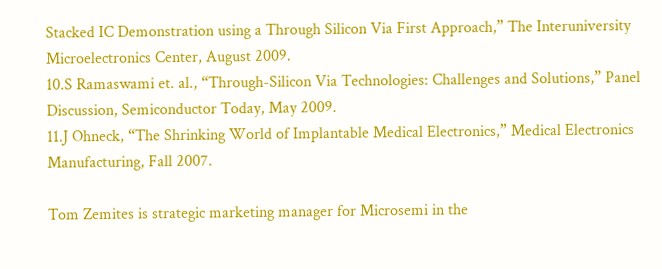Stacked IC Demonstration using a Through Silicon Via First Approach,” The Interuniversity Microelectronics Center, August 2009.
10.S Ramaswami et. al., “Through-Silicon Via Technologies: Challenges and Solutions,” Panel Discussion, Semiconductor Today, May 2009.
11.J Ohneck, “The Shrinking World of Implantable Medical Electronics,” Medical Electronics Manufacturing, Fall 2007.

Tom Zemites is strategic marketing manager for Microsemi in the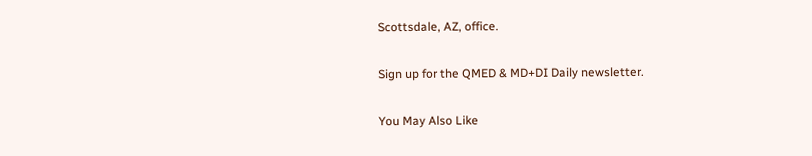Scottsdale, AZ, office.

Sign up for the QMED & MD+DI Daily newsletter.

You May Also Like